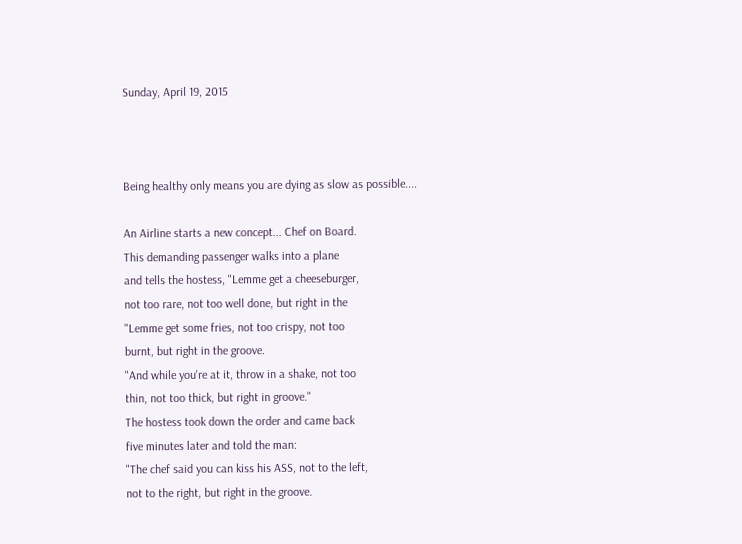Sunday, April 19, 2015



Being healthy only means you are dying as slow as possible....

An Airline starts a new concept... Chef on Board.
This demanding passenger walks into a plane
and tells the hostess, "Lemme get a cheeseburger,
not too rare, not too well done, but right in the
"Lemme get some fries, not too crispy, not too
burnt, but right in the groove.
"And while you're at it, throw in a shake, not too
thin, not too thick, but right in groove."
The hostess took down the order and came back
five minutes later and told the man:
"The chef said you can kiss his ASS, not to the left,
not to the right, but right in the groove.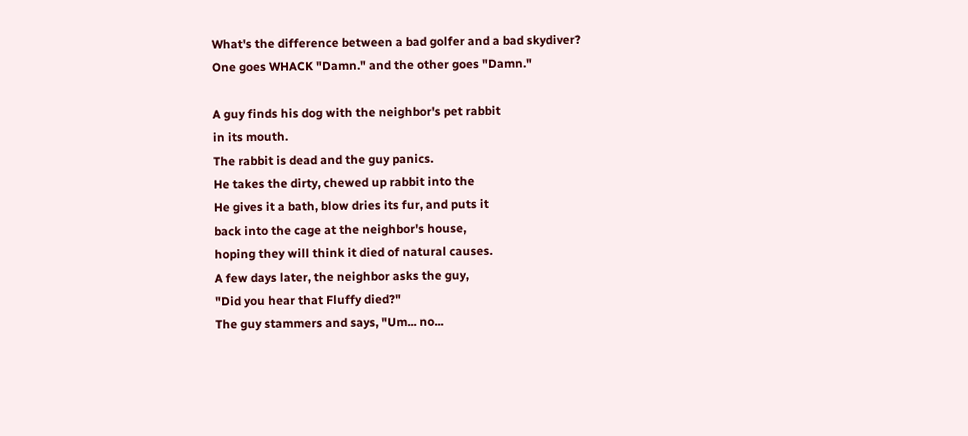What's the difference between a bad golfer and a bad skydiver?
One goes WHACK "Damn." and the other goes "Damn."

A guy finds his dog with the neighbor's pet rabbit
in its mouth.
The rabbit is dead and the guy panics.
He takes the dirty, chewed up rabbit into the
He gives it a bath, blow dries its fur, and puts it
back into the cage at the neighbor's house,
hoping they will think it died of natural causes.
A few days later, the neighbor asks the guy,
"Did you hear that Fluffy died?"
The guy stammers and says, "Um... no...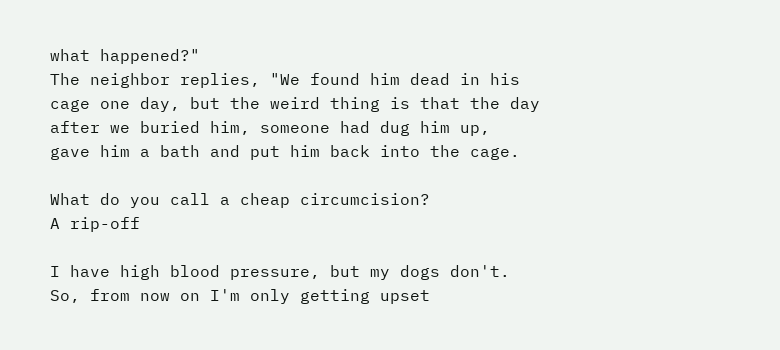what happened?"
The neighbor replies, "We found him dead in his
cage one day, but the weird thing is that the day
after we buried him, someone had dug him up,
gave him a bath and put him back into the cage.

What do you call a cheap circumcision?
A rip-off

I have high blood pressure, but my dogs don't.
So, from now on I'm only getting upset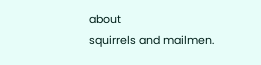about
squirrels and mailmen.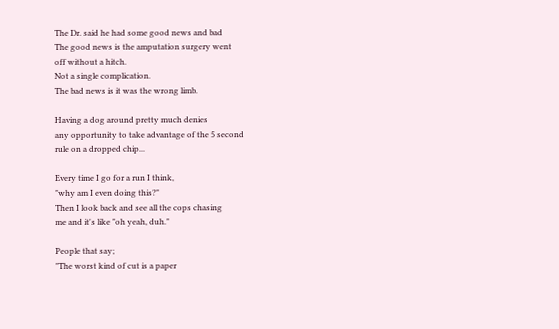The Dr. said he had some good news and bad
The good news is the amputation surgery went
off without a hitch.
Not a single complication.
The bad news is it was the wrong limb.

Having a dog around pretty much denies
any opportunity to take advantage of the 5 second
rule on a dropped chip...

Every time I go for a run I think,
"why am I even doing this?"
Then I look back and see all the cops chasing
me and it's like "oh yeah, duh."

People that say;
"The worst kind of cut is a paper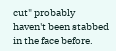cut" probably
haven't been stabbed in the face before.